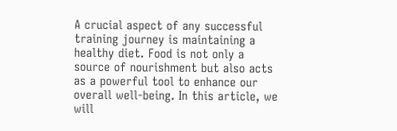A crucial aspect of any successful training journey is maintaining a healthy diet. Food is not only a source of nourishment but also acts as a powerful tool to enhance our overall well-being. In this article, we will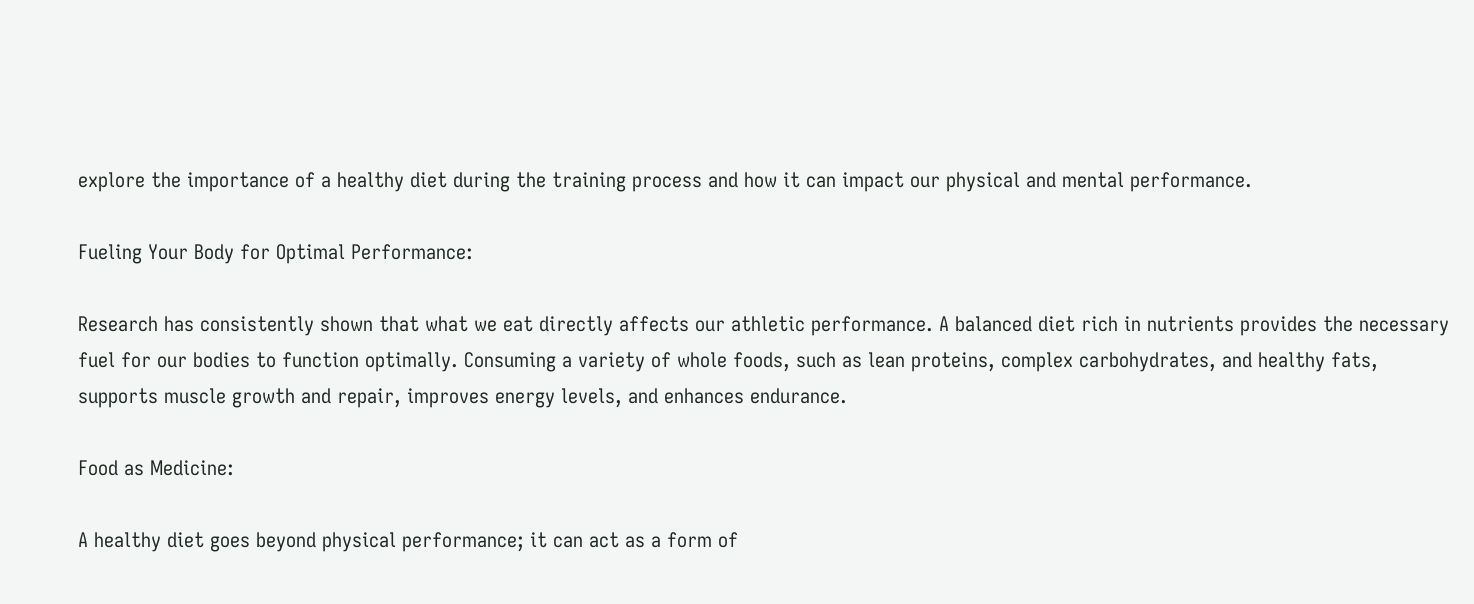explore the importance of a healthy diet during the training process and how it can impact our physical and mental performance.

Fueling Your Body for Optimal Performance:

Research has consistently shown that what we eat directly affects our athletic performance. A balanced diet rich in nutrients provides the necessary fuel for our bodies to function optimally. Consuming a variety of whole foods, such as lean proteins, complex carbohydrates, and healthy fats, supports muscle growth and repair, improves energy levels, and enhances endurance.

Food as Medicine:

A healthy diet goes beyond physical performance; it can act as a form of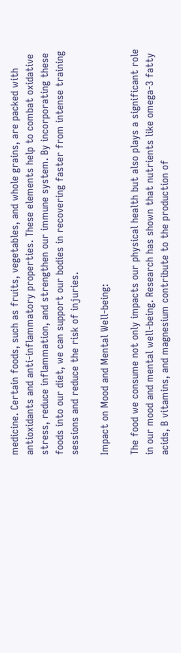medicine. Certain foods, such as fruits, vegetables, and whole grains, are packed with antioxidants and anti-inflammatory properties. These elements help to combat oxidative stress, reduce inflammation, and strengthen our immune system. By incorporating these foods into our diet, we can support our bodies in recovering faster from intense training sessions and reduce the risk of injuries.

Impact on Mood and Mental Well-being:

The food we consume not only impacts our physical health but also plays a significant role in our mood and mental well-being. Research has shown that nutrients like omega-3 fatty acids, B vitamins, and magnesium contribute to the production of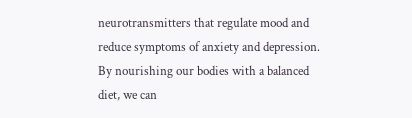neurotransmitters that regulate mood and reduce symptoms of anxiety and depression. By nourishing our bodies with a balanced diet, we can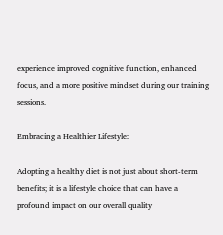experience improved cognitive function, enhanced focus, and a more positive mindset during our training sessions.

Embracing a Healthier Lifestyle:

Adopting a healthy diet is not just about short-term benefits; it is a lifestyle choice that can have a profound impact on our overall quality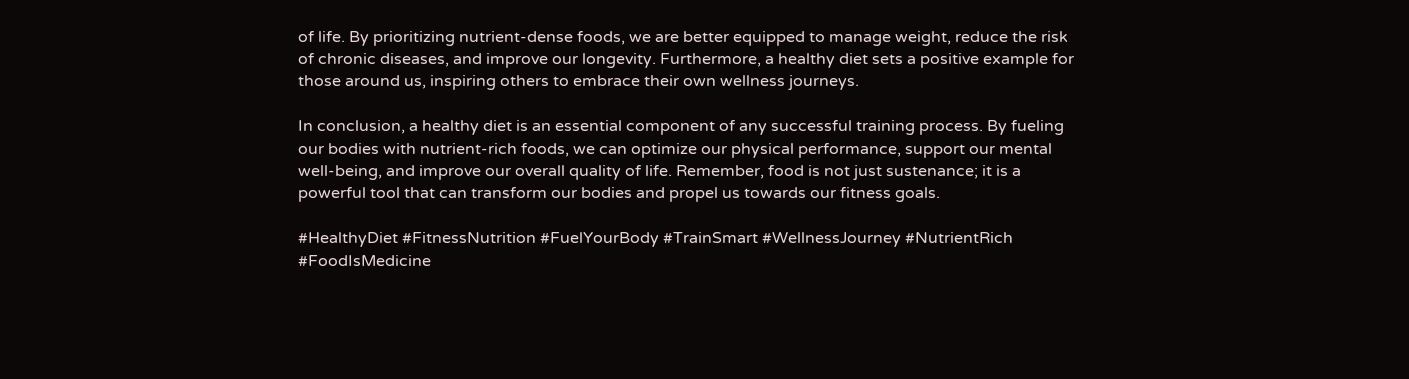of life. By prioritizing nutrient-dense foods, we are better equipped to manage weight, reduce the risk of chronic diseases, and improve our longevity. Furthermore, a healthy diet sets a positive example for those around us, inspiring others to embrace their own wellness journeys.

In conclusion, a healthy diet is an essential component of any successful training process. By fueling our bodies with nutrient-rich foods, we can optimize our physical performance, support our mental well-being, and improve our overall quality of life. Remember, food is not just sustenance; it is a powerful tool that can transform our bodies and propel us towards our fitness goals.

#HealthyDiet #FitnessNutrition #FuelYourBody #TrainSmart #WellnessJourney #NutrientRich #FoodIsMedicine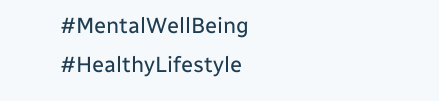#MentalWellBeing #HealthyLifestyle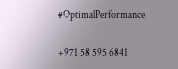#OptimalPerformance

+971 58 595 6841